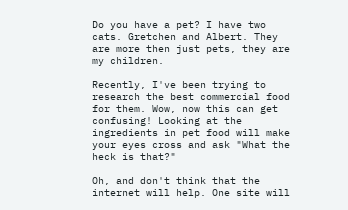Do you have a pet? I have two cats. Gretchen and Albert. They are more then just pets, they are my children.

Recently, I've been trying to research the best commercial food for them. Wow, now this can get confusing! Looking at the ingredients in pet food will make your eyes cross and ask "What the heck is that?"

Oh, and don't think that the internet will help. One site will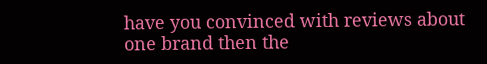have you convinced with reviews about one brand then the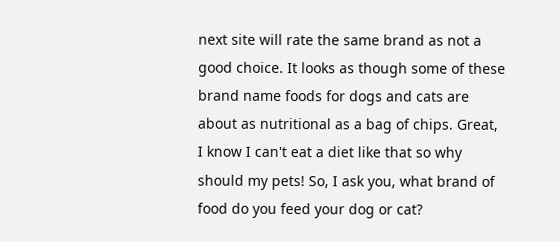next site will rate the same brand as not a good choice. It looks as though some of these brand name foods for dogs and cats are about as nutritional as a bag of chips. Great, I know I can't eat a diet like that so why should my pets! So, I ask you, what brand of food do you feed your dog or cat?